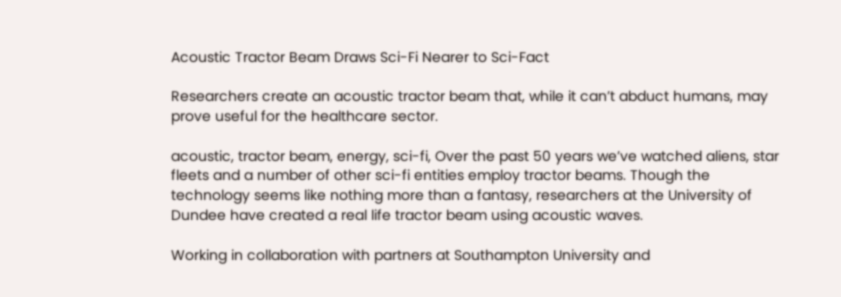Acoustic Tractor Beam Draws Sci-Fi Nearer to Sci-Fact

Researchers create an acoustic tractor beam that, while it can’t abduct humans, may prove useful for the healthcare sector.

acoustic, tractor beam, energy, sci-fi, Over the past 50 years we’ve watched aliens, star fleets and a number of other sci-fi entities employ tractor beams. Though the technology seems like nothing more than a fantasy, researchers at the University of Dundee have created a real life tractor beam using acoustic waves.

Working in collaboration with partners at Southampton University and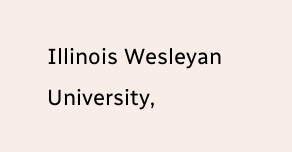Illinois Wesleyan University,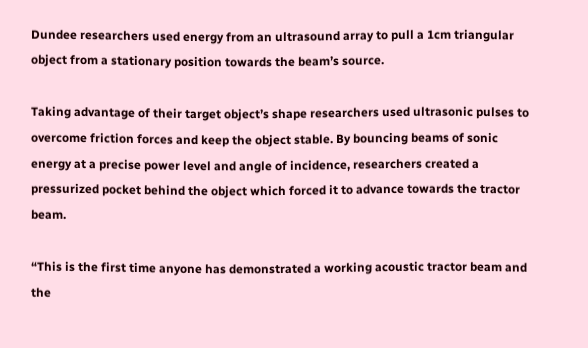Dundee researchers used energy from an ultrasound array to pull a 1cm triangular object from a stationary position towards the beam’s source.

Taking advantage of their target object’s shape researchers used ultrasonic pulses to overcome friction forces and keep the object stable. By bouncing beams of sonic energy at a precise power level and angle of incidence, researchers created a pressurized pocket behind the object which forced it to advance towards the tractor beam.

“This is the first time anyone has demonstrated a working acoustic tractor beam and the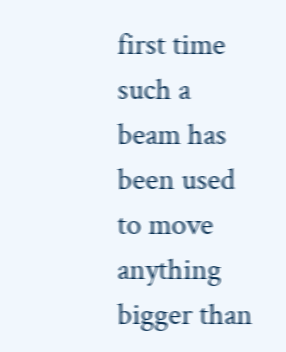first time such a beam has been used to move anything bigger than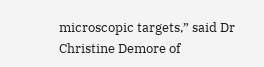microscopic targets,” said Dr Christine Demore of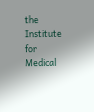the Institute for Medical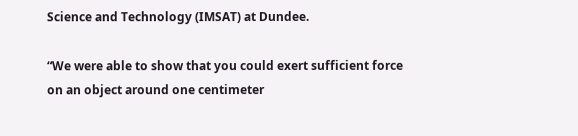Science and Technology (IMSAT) at Dundee.

“We were able to show that you could exert sufficient force on an object around one centimeter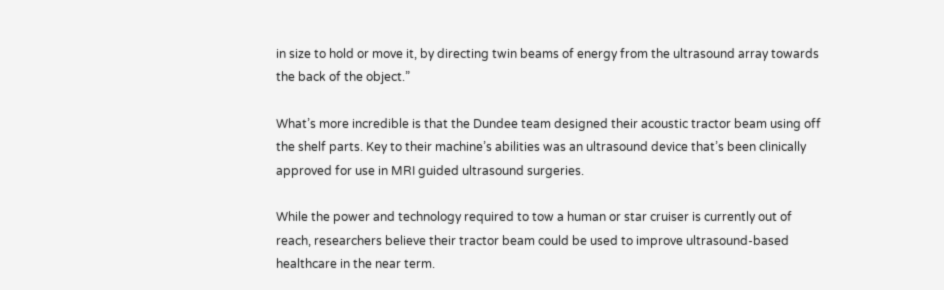in size to hold or move it, by directing twin beams of energy from the ultrasound array towards the back of the object.”

What’s more incredible is that the Dundee team designed their acoustic tractor beam using off the shelf parts. Key to their machine’s abilities was an ultrasound device that’s been clinically approved for use in MRI guided ultrasound surgeries.

While the power and technology required to tow a human or star cruiser is currently out of reach, researchers believe their tractor beam could be used to improve ultrasound-based healthcare in the near term.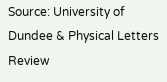Source: University of Dundee & Physical Letters Review